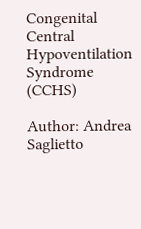Congenital Central Hypoventilation Syndrome (CCHS)

Author: Andrea Saglietto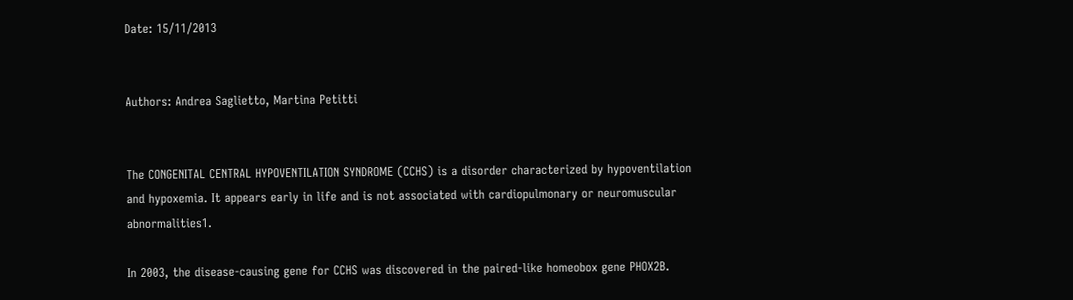Date: 15/11/2013


Authors: Andrea Saglietto, Martina Petitti


The CONGENITAL CENTRAL HYPOVENTILATION SYNDROME (CCHS) is a disorder characterized by hypoventilation and hypoxemia. It appears early in life and is not associated with cardiopulmonary or neuromuscular abnormalities1.

In 2003, the disease-causing gene for CCHS was discovered in the paired-like homeobox gene PHOX2B.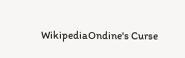WikipediaOndine's Curse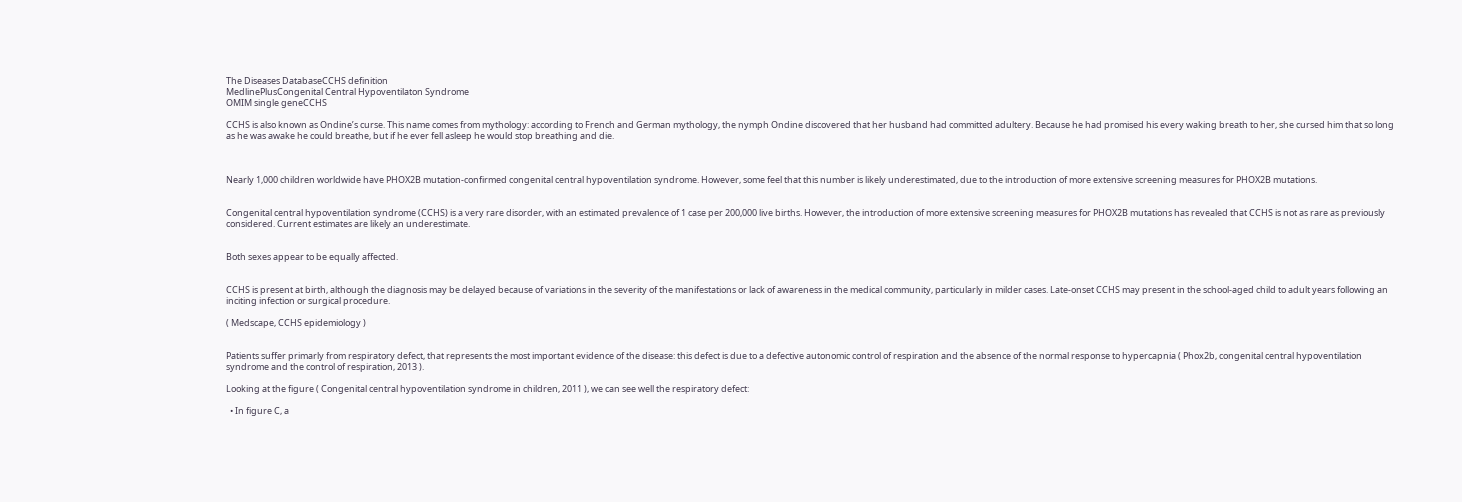The Diseases DatabaseCCHS definition
MedlinePlusCongenital Central Hypoventilaton Syndrome
OMIM single geneCCHS

CCHS is also known as Ondine’s curse. This name comes from mythology: according to French and German mythology, the nymph Ondine discovered that her husband had committed adultery. Because he had promised his every waking breath to her, she cursed him that so long as he was awake he could breathe, but if he ever fell asleep he would stop breathing and die.



Nearly 1,000 children worldwide have PHOX2B mutation-confirmed congenital central hypoventilation syndrome. However, some feel that this number is likely underestimated, due to the introduction of more extensive screening measures for PHOX2B mutations.


Congenital central hypoventilation syndrome (CCHS) is a very rare disorder, with an estimated prevalence of 1 case per 200,000 live births. However, the introduction of more extensive screening measures for PHOX2B mutations has revealed that CCHS is not as rare as previously considered. Current estimates are likely an underestimate.


Both sexes appear to be equally affected.


CCHS is present at birth, although the diagnosis may be delayed because of variations in the severity of the manifestations or lack of awareness in the medical community, particularly in milder cases. Late-onset CCHS may present in the school-aged child to adult years following an inciting infection or surgical procedure.

( Medscape, CCHS epidemiology )


Patients suffer primarly from respiratory defect, that represents the most important evidence of the disease: this defect is due to a defective autonomic control of respiration and the absence of the normal response to hypercapnia ( Phox2b, congenital central hypoventilation syndrome and the control of respiration, 2013 ).

Looking at the figure ( Congenital central hypoventilation syndrome in children, 2011 ), we can see well the respiratory defect:

  • In figure C, a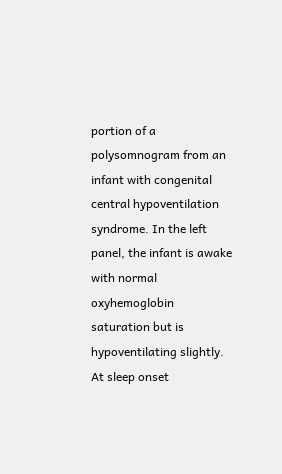portion of a polysomnogram from an infant with congenital central hypoventilation syndrome. In the left panel, the infant is awake with normal oxyhemoglobin saturation but is hypoventilating slightly. At sleep onset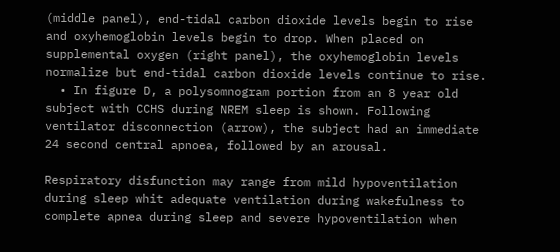(middle panel), end-tidal carbon dioxide levels begin to rise and oxyhemoglobin levels begin to drop. When placed on supplemental oxygen (right panel), the oxyhemoglobin levels normalize but end-tidal carbon dioxide levels continue to rise.
  • In figure D, a polysomnogram portion from an 8 year old subject with CCHS during NREM sleep is shown. Following ventilator disconnection (arrow), the subject had an immediate 24 second central apnoea, followed by an arousal.

Respiratory disfunction may range from mild hypoventilation during sleep whit adequate ventilation during wakefulness to complete apnea during sleep and severe hypoventilation when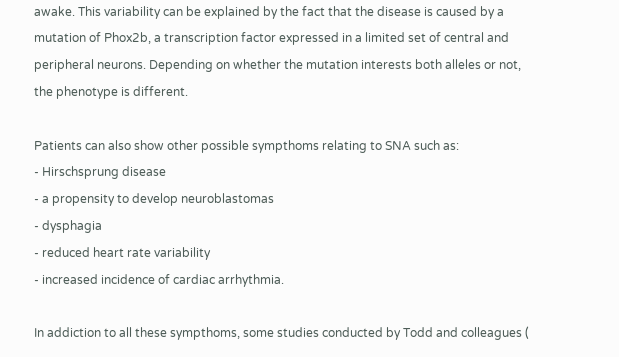awake. This variability can be explained by the fact that the disease is caused by a mutation of Phox2b, a transcription factor expressed in a limited set of central and peripheral neurons. Depending on whether the mutation interests both alleles or not, the phenotype is different.

Patients can also show other possible sympthoms relating to SNA such as:
- Hirschsprung disease
- a propensity to develop neuroblastomas
- dysphagia
- reduced heart rate variability
- increased incidence of cardiac arrhythmia.

In addiction to all these sympthoms, some studies conducted by Todd and colleagues (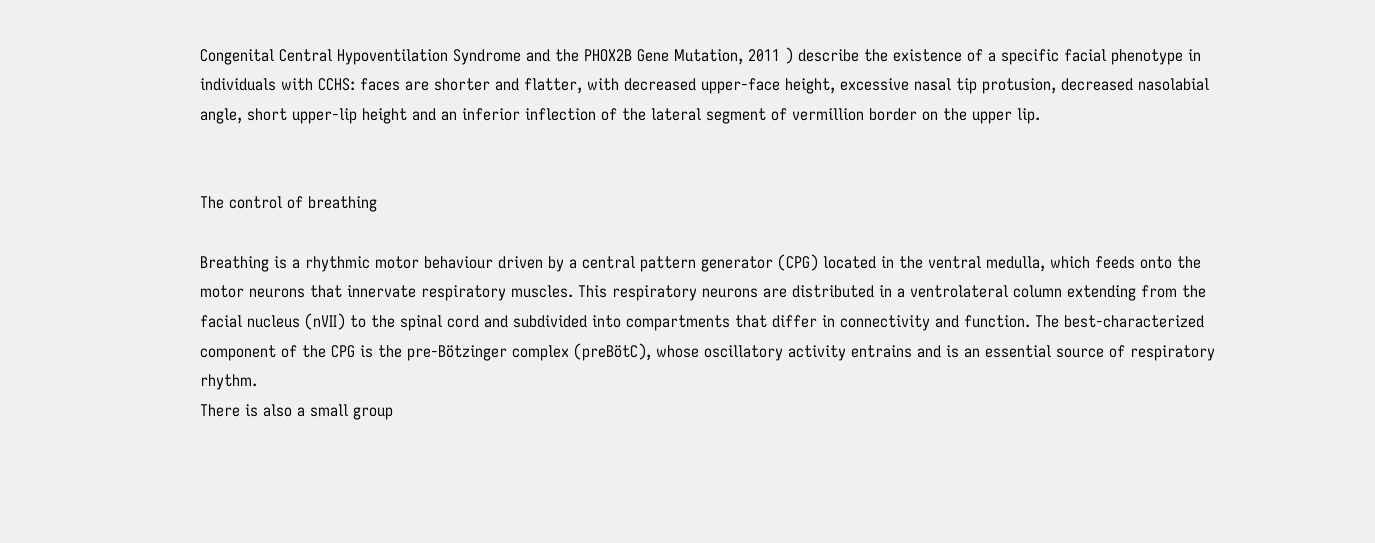Congenital Central Hypoventilation Syndrome and the PHOX2B Gene Mutation, 2011 ) describe the existence of a specific facial phenotype in individuals with CCHS: faces are shorter and flatter, with decreased upper-face height, excessive nasal tip protusion, decreased nasolabial angle, short upper-lip height and an inferior inflection of the lateral segment of vermillion border on the upper lip.


The control of breathing

Breathing is a rhythmic motor behaviour driven by a central pattern generator (CPG) located in the ventral medulla, which feeds onto the motor neurons that innervate respiratory muscles. This respiratory neurons are distributed in a ventrolateral column extending from the facial nucleus (nVII) to the spinal cord and subdivided into compartments that differ in connectivity and function. The best-characterized component of the CPG is the pre-Bötzinger complex (preBötC), whose oscillatory activity entrains and is an essential source of respiratory rhythm.
There is also a small group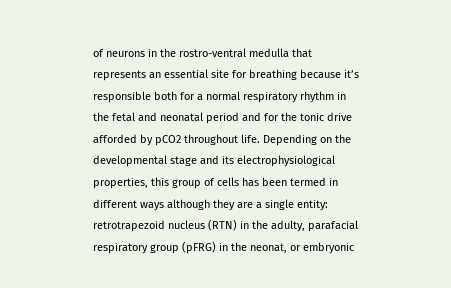of neurons in the rostro-ventral medulla that represents an essential site for breathing because it’s responsible both for a normal respiratory rhythm in the fetal and neonatal period and for the tonic drive afforded by pCO2 throughout life. Depending on the developmental stage and its electrophysiological properties, this group of cells has been termed in different ways although they are a single entity: retrotrapezoid nucleus (RTN) in the adulty, parafacial respiratory group (pFRG) in the neonat, or embryonic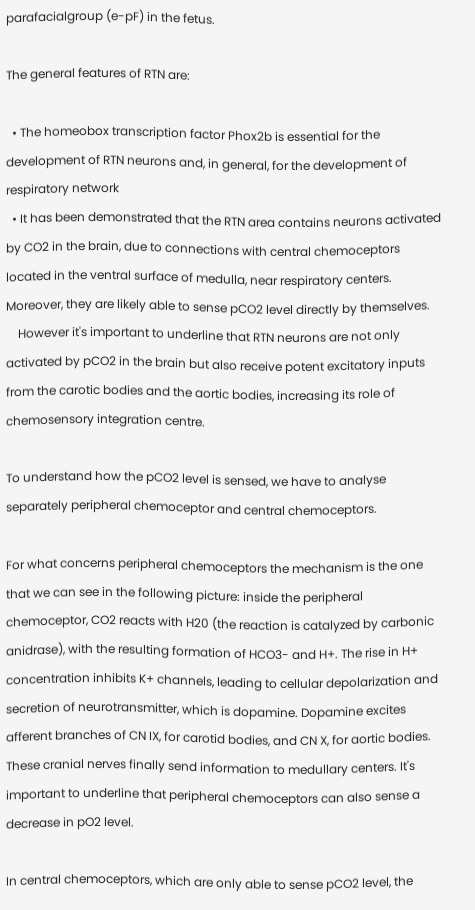parafacialgroup (e-pF) in the fetus.

The general features of RTN are:

  • The homeobox transcription factor Phox2b is essential for the development of RTN neurons and, in general, for the development of respiratory network
  • It has been demonstrated that the RTN area contains neurons activated by CO2 in the brain, due to connections with central chemoceptors located in the ventral surface of medulla, near respiratory centers. Moreover, they are likely able to sense pCO2 level directly by themselves.
    However it's important to underline that RTN neurons are not only activated by pCO2 in the brain but also receive potent excitatory inputs from the carotic bodies and the aortic bodies, increasing its role of chemosensory integration centre.

To understand how the pCO2 level is sensed, we have to analyse separately peripheral chemoceptor and central chemoceptors.

For what concerns peripheral chemoceptors the mechanism is the one that we can see in the following picture: inside the peripheral chemoceptor, CO2 reacts with H20 (the reaction is catalyzed by carbonic anidrase), with the resulting formation of HCO3- and H+. The rise in H+ concentration inhibits K+ channels, leading to cellular depolarization and secretion of neurotransmitter, which is dopamine. Dopamine excites afferent branches of CN IX, for carotid bodies, and CN X, for aortic bodies. These cranial nerves finally send information to medullary centers. It's important to underline that peripheral chemoceptors can also sense a decrease in pO2 level.

In central chemoceptors, which are only able to sense pCO2 level, the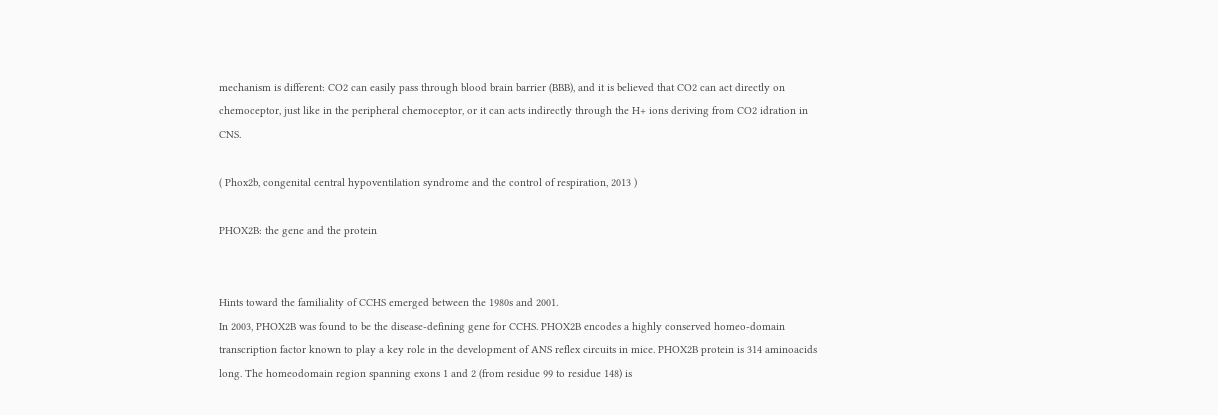mechanism is different: CO2 can easily pass through blood brain barrier (BBB), and it is believed that CO2 can act directly on chemoceptor, just like in the peripheral chemoceptor, or it can acts indirectly through the H+ ions deriving from CO2 idration in CNS.

( Phox2b, congenital central hypoventilation syndrome and the control of respiration, 2013 )

PHOX2B: the gene and the protein


Hints toward the familiality of CCHS emerged between the 1980s and 2001.
In 2003, PHOX2B was found to be the disease-defining gene for CCHS. PHOX2B encodes a highly conserved homeo-domain transcription factor known to play a key role in the development of ANS reflex circuits in mice. PHOX2B protein is 314 aminoacids long. The homeodomain region spanning exons 1 and 2 (from residue 99 to residue 148) is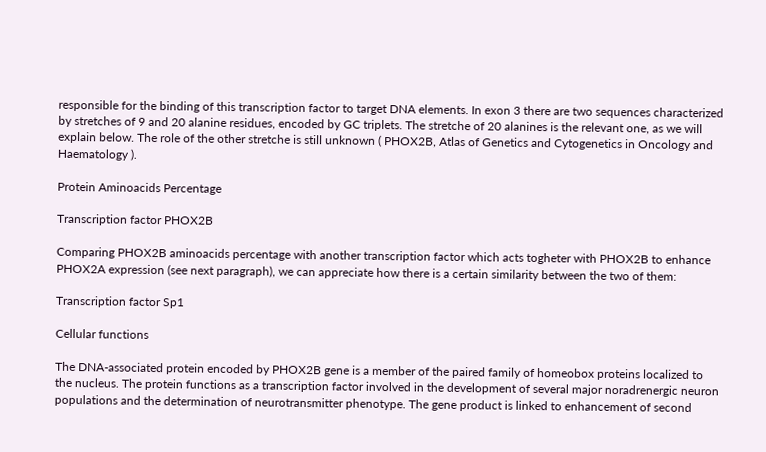responsible for the binding of this transcription factor to target DNA elements. In exon 3 there are two sequences characterized by stretches of 9 and 20 alanine residues, encoded by GC triplets. The stretche of 20 alanines is the relevant one, as we will explain below. The role of the other stretche is still unknown ( PHOX2B, Atlas of Genetics and Cytogenetics in Oncology and Haematology ).

Protein Aminoacids Percentage

Transcription factor PHOX2B

Comparing PHOX2B aminoacids percentage with another transcription factor which acts togheter with PHOX2B to enhance PHOX2A expression (see next paragraph), we can appreciate how there is a certain similarity between the two of them:

Transcription factor Sp1

Cellular functions

The DNA-associated protein encoded by PHOX2B gene is a member of the paired family of homeobox proteins localized to the nucleus. The protein functions as a transcription factor involved in the development of several major noradrenergic neuron populations and the determination of neurotransmitter phenotype. The gene product is linked to enhancement of second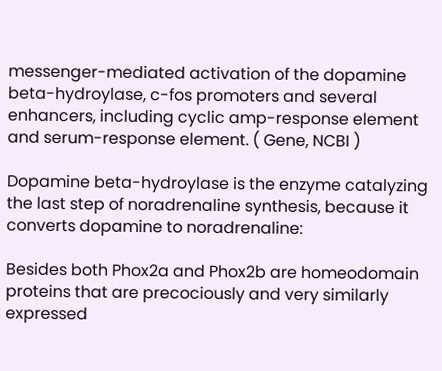messenger-mediated activation of the dopamine beta-hydroylase, c-fos promoters and several enhancers, including cyclic amp-response element and serum-response element. ( Gene, NCBI )

Dopamine beta-hydroylase is the enzyme catalyzing the last step of noradrenaline synthesis, because it converts dopamine to noradrenaline:

Besides both Phox2a and Phox2b are homeodomain proteins that are precociously and very similarly expressed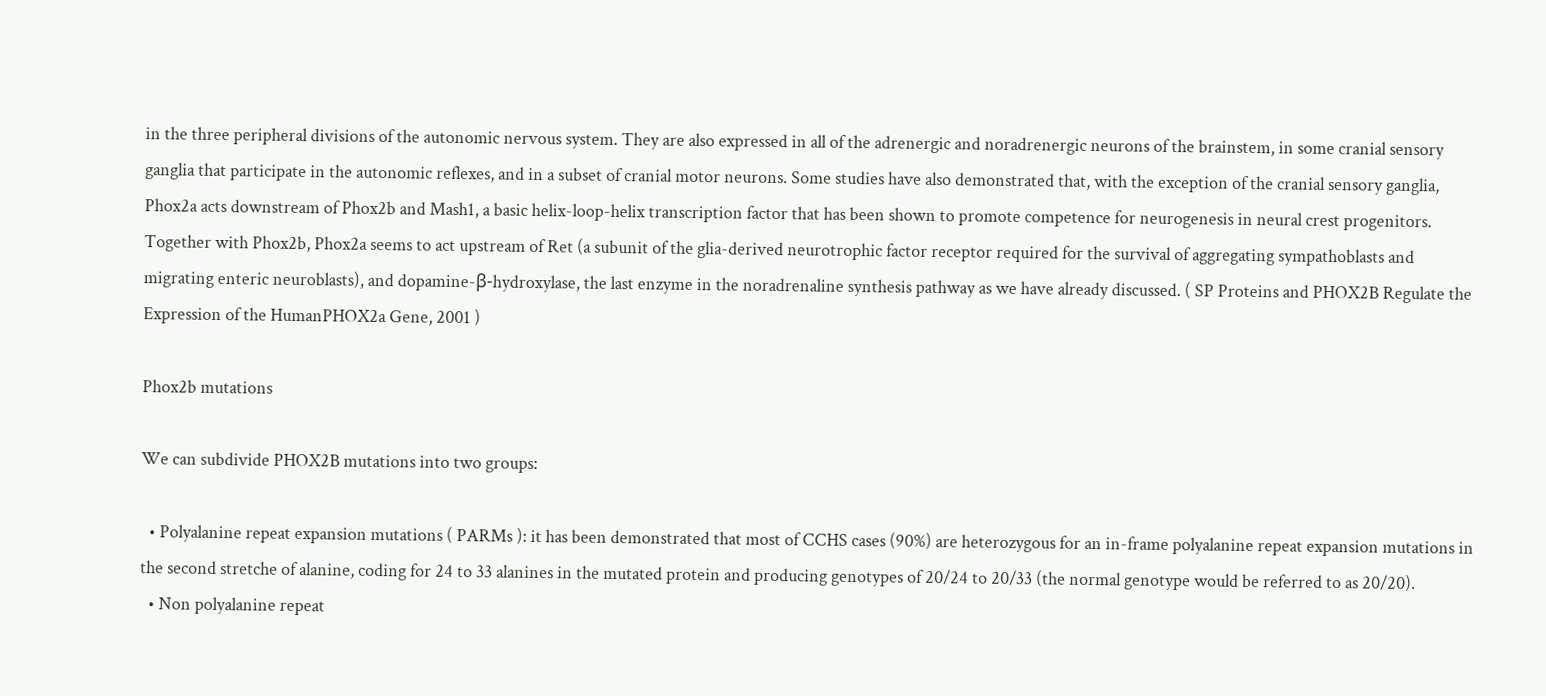in the three peripheral divisions of the autonomic nervous system. They are also expressed in all of the adrenergic and noradrenergic neurons of the brainstem, in some cranial sensory ganglia that participate in the autonomic reflexes, and in a subset of cranial motor neurons. Some studies have also demonstrated that, with the exception of the cranial sensory ganglia, Phox2a acts downstream of Phox2b and Mash1, a basic helix-loop-helix transcription factor that has been shown to promote competence for neurogenesis in neural crest progenitors. Together with Phox2b, Phox2a seems to act upstream of Ret (a subunit of the glia-derived neurotrophic factor receptor required for the survival of aggregating sympathoblasts and migrating enteric neuroblasts), and dopamine-β-hydroxylase, the last enzyme in the noradrenaline synthesis pathway as we have already discussed. ( SP Proteins and PHOX2B Regulate the Expression of the HumanPHOX2a Gene, 2001 )

Phox2b mutations

We can subdivide PHOX2B mutations into two groups:

  • Polyalanine repeat expansion mutations ( PARMs ): it has been demonstrated that most of CCHS cases (90%) are heterozygous for an in-frame polyalanine repeat expansion mutations in the second stretche of alanine, coding for 24 to 33 alanines in the mutated protein and producing genotypes of 20/24 to 20/33 (the normal genotype would be referred to as 20/20).
  • Non polyalanine repeat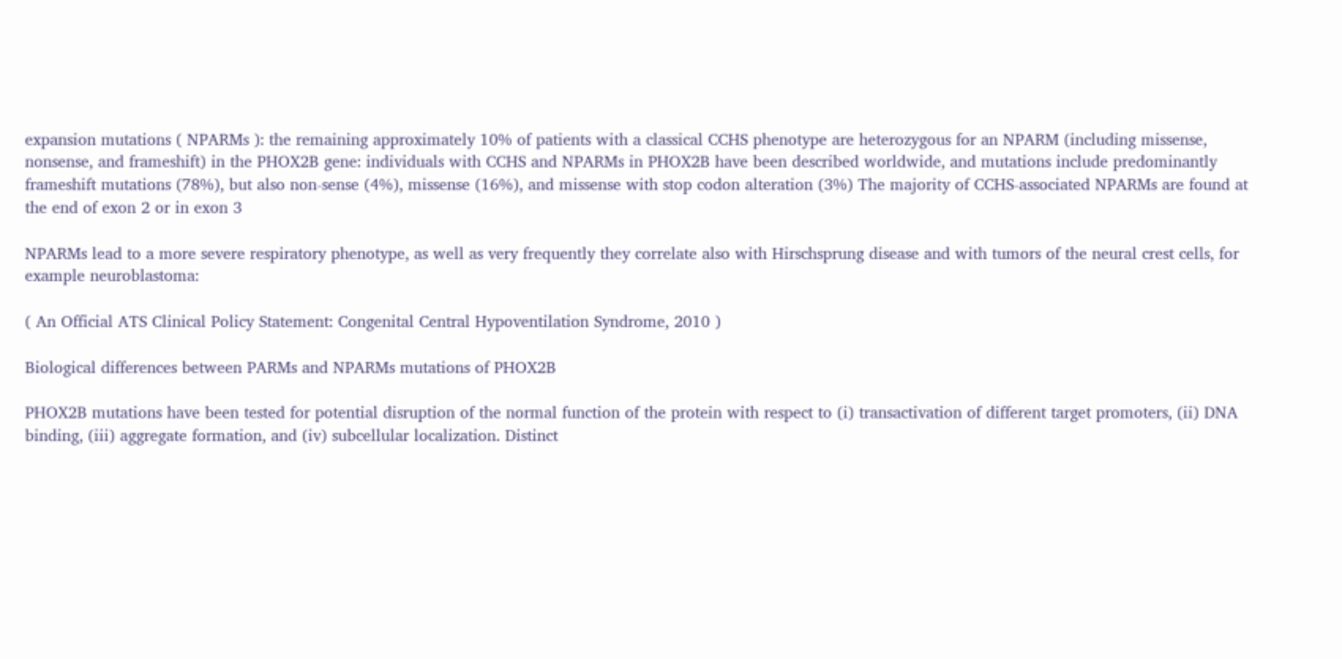expansion mutations ( NPARMs ): the remaining approximately 10% of patients with a classical CCHS phenotype are heterozygous for an NPARM (including missense, nonsense, and frameshift) in the PHOX2B gene: individuals with CCHS and NPARMs in PHOX2B have been described worldwide, and mutations include predominantly frameshift mutations (78%), but also non-sense (4%), missense (16%), and missense with stop codon alteration (3%) The majority of CCHS-associated NPARMs are found at the end of exon 2 or in exon 3

NPARMs lead to a more severe respiratory phenotype, as well as very frequently they correlate also with Hirschsprung disease and with tumors of the neural crest cells, for example neuroblastoma:

( An Official ATS Clinical Policy Statement: Congenital Central Hypoventilation Syndrome, 2010 )

Biological differences between PARMs and NPARMs mutations of PHOX2B

PHOX2B mutations have been tested for potential disruption of the normal function of the protein with respect to (i) transactivation of different target promoters, (ii) DNA binding, (iii) aggregate formation, and (iv) subcellular localization. Distinct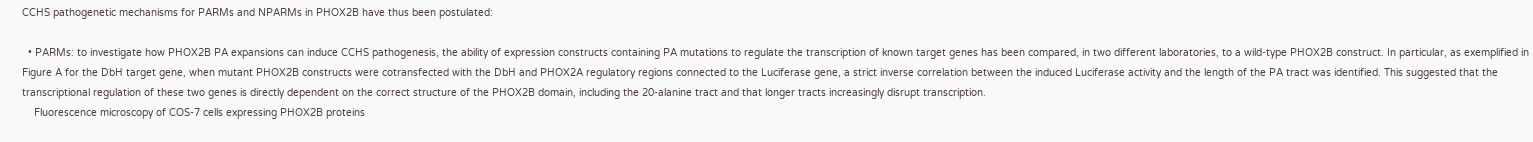CCHS pathogenetic mechanisms for PARMs and NPARMs in PHOX2B have thus been postulated:

  • PARMs: to investigate how PHOX2B PA expansions can induce CCHS pathogenesis, the ability of expression constructs containing PA mutations to regulate the transcription of known target genes has been compared, in two different laboratories, to a wild-type PHOX2B construct. In particular, as exemplified in Figure A for the DbH target gene, when mutant PHOX2B constructs were cotransfected with the DbH and PHOX2A regulatory regions connected to the Luciferase gene, a strict inverse correlation between the induced Luciferase activity and the length of the PA tract was identified. This suggested that the transcriptional regulation of these two genes is directly dependent on the correct structure of the PHOX2B domain, including the 20-alanine tract and that longer tracts increasingly disrupt transcription.
    Fluorescence microscopy of COS-7 cells expressing PHOX2B proteins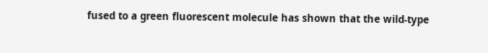fused to a green fluorescent molecule has shown that the wild-type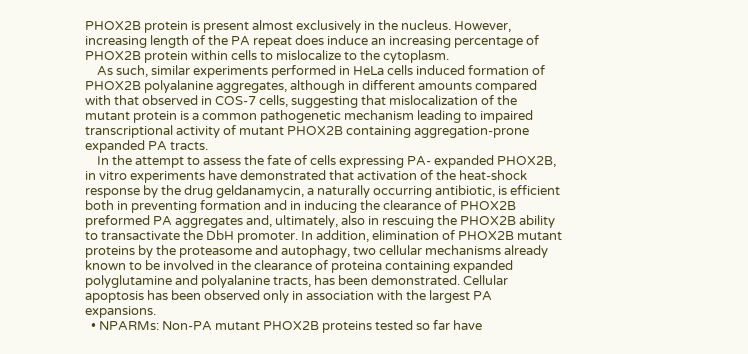PHOX2B protein is present almost exclusively in the nucleus. However, increasing length of the PA repeat does induce an increasing percentage of PHOX2B protein within cells to mislocalize to the cytoplasm.
    As such, similar experiments performed in HeLa cells induced formation of PHOX2B polyalanine aggregates, although in different amounts compared with that observed in COS-7 cells, suggesting that mislocalization of the mutant protein is a common pathogenetic mechanism leading to impaired transcriptional activity of mutant PHOX2B containing aggregation-prone expanded PA tracts.
    In the attempt to assess the fate of cells expressing PA- expanded PHOX2B, in vitro experiments have demonstrated that activation of the heat-shock response by the drug geldanamycin, a naturally occurring antibiotic, is efficient both in preventing formation and in inducing the clearance of PHOX2B preformed PA aggregates and, ultimately, also in rescuing the PHOX2B ability to transactivate the DbH promoter. In addition, elimination of PHOX2B mutant proteins by the proteasome and autophagy, two cellular mechanisms already known to be involved in the clearance of proteina containing expanded polyglutamine and polyalanine tracts, has been demonstrated. Cellular apoptosis has been observed only in association with the largest PA expansions.
  • NPARMs: Non-PA mutant PHOX2B proteins tested so far have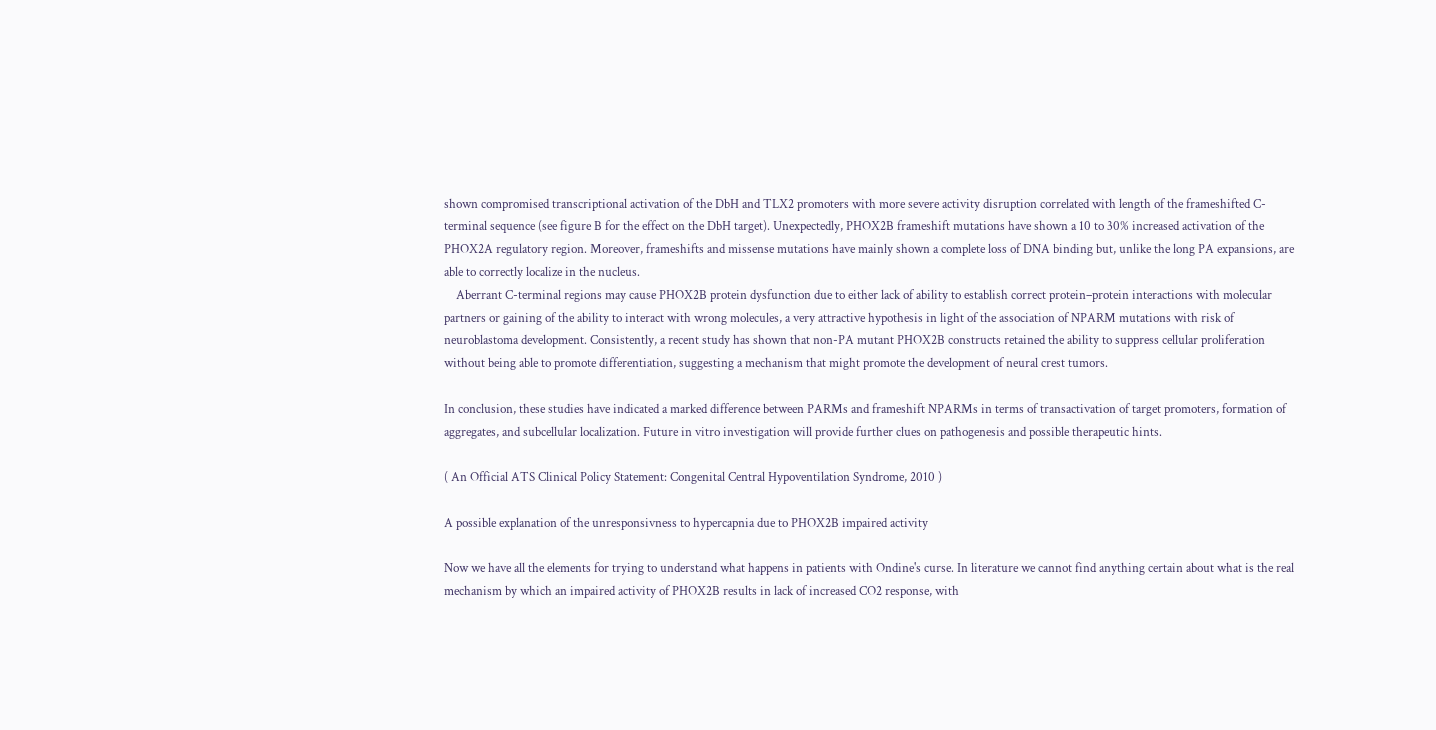shown compromised transcriptional activation of the DbH and TLX2 promoters with more severe activity disruption correlated with length of the frameshifted C-terminal sequence (see figure B for the effect on the DbH target). Unexpectedly, PHOX2B frameshift mutations have shown a 10 to 30% increased activation of the PHOX2A regulatory region. Moreover, frameshifts and missense mutations have mainly shown a complete loss of DNA binding but, unlike the long PA expansions, are able to correctly localize in the nucleus.
    Aberrant C-terminal regions may cause PHOX2B protein dysfunction due to either lack of ability to establish correct protein–protein interactions with molecular partners or gaining of the ability to interact with wrong molecules, a very attractive hypothesis in light of the association of NPARM mutations with risk of neuroblastoma development. Consistently, a recent study has shown that non-PA mutant PHOX2B constructs retained the ability to suppress cellular proliferation without being able to promote differentiation, suggesting a mechanism that might promote the development of neural crest tumors.

In conclusion, these studies have indicated a marked difference between PARMs and frameshift NPARMs in terms of transactivation of target promoters, formation of aggregates, and subcellular localization. Future in vitro investigation will provide further clues on pathogenesis and possible therapeutic hints.

( An Official ATS Clinical Policy Statement: Congenital Central Hypoventilation Syndrome, 2010 )

A possible explanation of the unresponsivness to hypercapnia due to PHOX2B impaired activity

Now we have all the elements for trying to understand what happens in patients with Ondine's curse. In literature we cannot find anything certain about what is the real mechanism by which an impaired activity of PHOX2B results in lack of increased CO2 response, with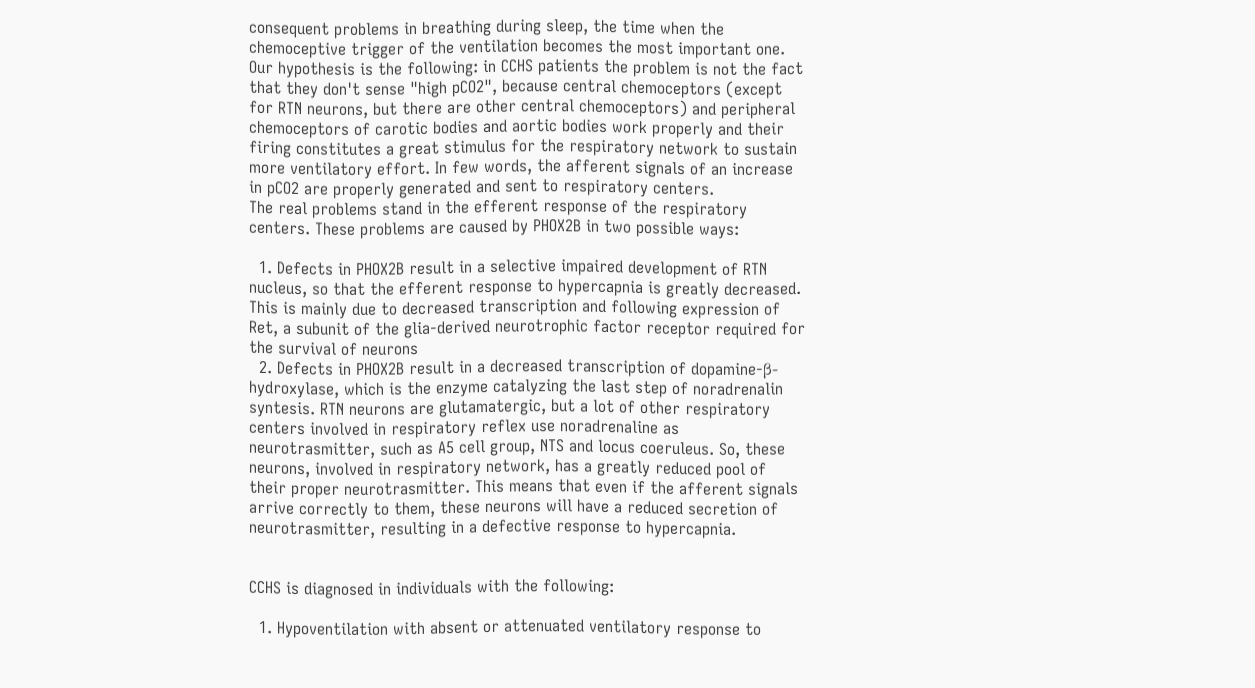consequent problems in breathing during sleep, the time when the chemoceptive trigger of the ventilation becomes the most important one.
Our hypothesis is the following: in CCHS patients the problem is not the fact that they don't sense "high pCO2", because central chemoceptors (except for RTN neurons, but there are other central chemoceptors) and peripheral chemoceptors of carotic bodies and aortic bodies work properly and their firing constitutes a great stimulus for the respiratory network to sustain more ventilatory effort. In few words, the afferent signals of an increase in pCO2 are properly generated and sent to respiratory centers.
The real problems stand in the efferent response of the respiratory centers. These problems are caused by PHOX2B in two possible ways:

  1. Defects in PHOX2B result in a selective impaired development of RTN nucleus, so that the efferent response to hypercapnia is greatly decreased. This is mainly due to decreased transcription and following expression of Ret, a subunit of the glia-derived neurotrophic factor receptor required for the survival of neurons
  2. Defects in PHOX2B result in a decreased transcription of dopamine-β-hydroxylase, which is the enzyme catalyzing the last step of noradrenalin syntesis. RTN neurons are glutamatergic, but a lot of other respiratory centers involved in respiratory reflex use noradrenaline as neurotrasmitter, such as A5 cell group, NTS and locus coeruleus. So, these neurons, involved in respiratory network, has a greatly reduced pool of their proper neurotrasmitter. This means that even if the afferent signals arrive correctly to them, these neurons will have a reduced secretion of neurotrasmitter, resulting in a defective response to hypercapnia.


CCHS is diagnosed in individuals with the following:

  1. Hypoventilation with absent or attenuated ventilatory response to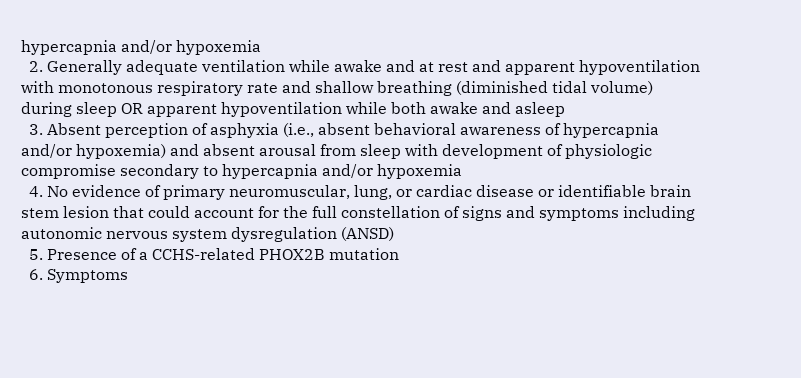hypercapnia and/or hypoxemia
  2. Generally adequate ventilation while awake and at rest and apparent hypoventilation with monotonous respiratory rate and shallow breathing (diminished tidal volume) during sleep OR apparent hypoventilation while both awake and asleep
  3. Absent perception of asphyxia (i.e., absent behavioral awareness of hypercapnia and/or hypoxemia) and absent arousal from sleep with development of physiologic compromise secondary to hypercapnia and/or hypoxemia
  4. No evidence of primary neuromuscular, lung, or cardiac disease or identifiable brain stem lesion that could account for the full constellation of signs and symptoms including autonomic nervous system dysregulation (ANSD)
  5. Presence of a CCHS-related PHOX2B mutation
  6. Symptoms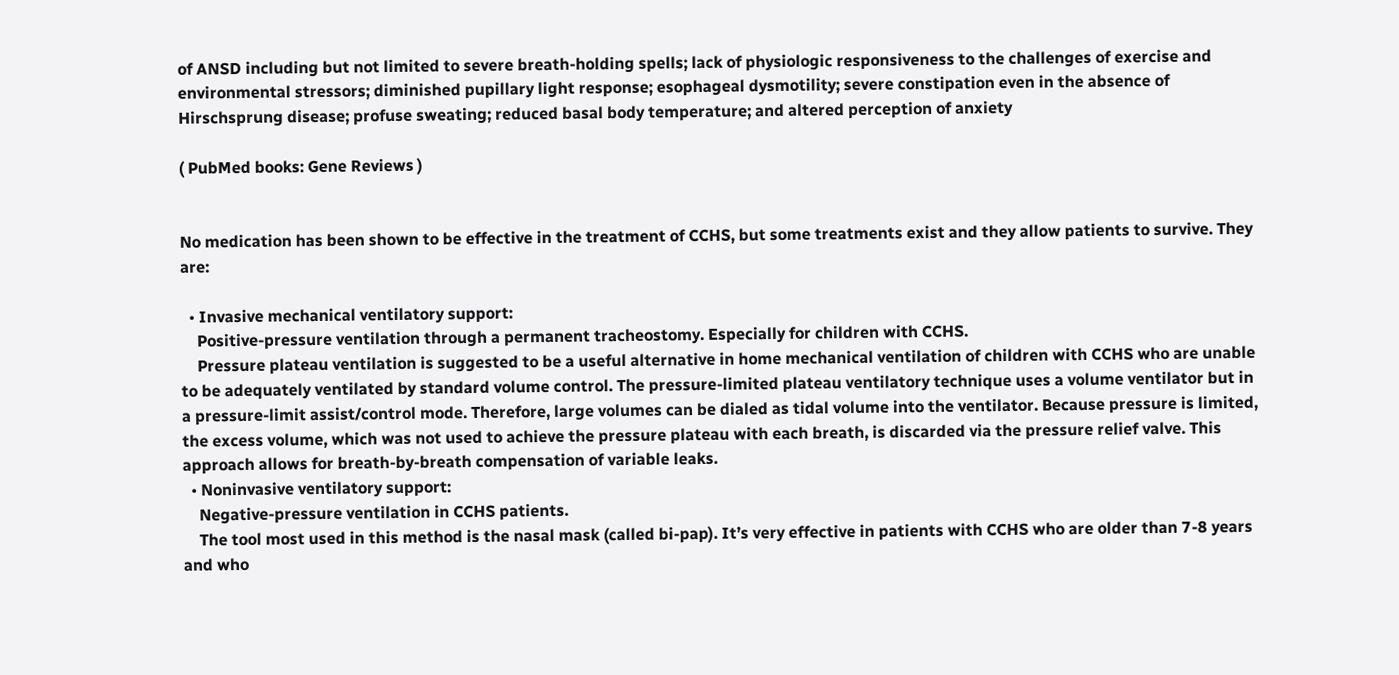of ANSD including but not limited to severe breath-holding spells; lack of physiologic responsiveness to the challenges of exercise and environmental stressors; diminished pupillary light response; esophageal dysmotility; severe constipation even in the absence of Hirschsprung disease; profuse sweating; reduced basal body temperature; and altered perception of anxiety

( PubMed books: Gene Reviews )


No medication has been shown to be effective in the treatment of CCHS, but some treatments exist and they allow patients to survive. They are:

  • Invasive mechanical ventilatory support:
    Positive-pressure ventilation through a permanent tracheostomy. Especially for children with CCHS.
    Pressure plateau ventilation is suggested to be a useful alternative in home mechanical ventilation of children with CCHS who are unable to be adequately ventilated by standard volume control. The pressure-limited plateau ventilatory technique uses a volume ventilator but in a pressure-limit assist/control mode. Therefore, large volumes can be dialed as tidal volume into the ventilator. Because pressure is limited, the excess volume, which was not used to achieve the pressure plateau with each breath, is discarded via the pressure relief valve. This approach allows for breath-by-breath compensation of variable leaks.
  • Noninvasive ventilatory support:
    Negative-pressure ventilation in CCHS patients.
    The tool most used in this method is the nasal mask (called bi-pap). It’s very effective in patients with CCHS who are older than 7-8 years and who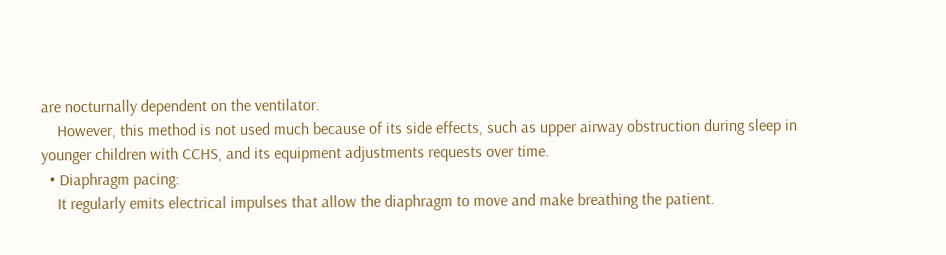are nocturnally dependent on the ventilator.
    However, this method is not used much because of its side effects, such as upper airway obstruction during sleep in younger children with CCHS, and its equipment adjustments requests over time.
  • Diaphragm pacing:
    It regularly emits electrical impulses that allow the diaphragm to move and make breathing the patient.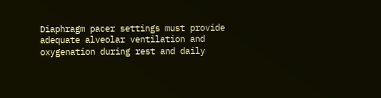Diaphragm pacer settings must provide adequate alveolar ventilation and oxygenation during rest and daily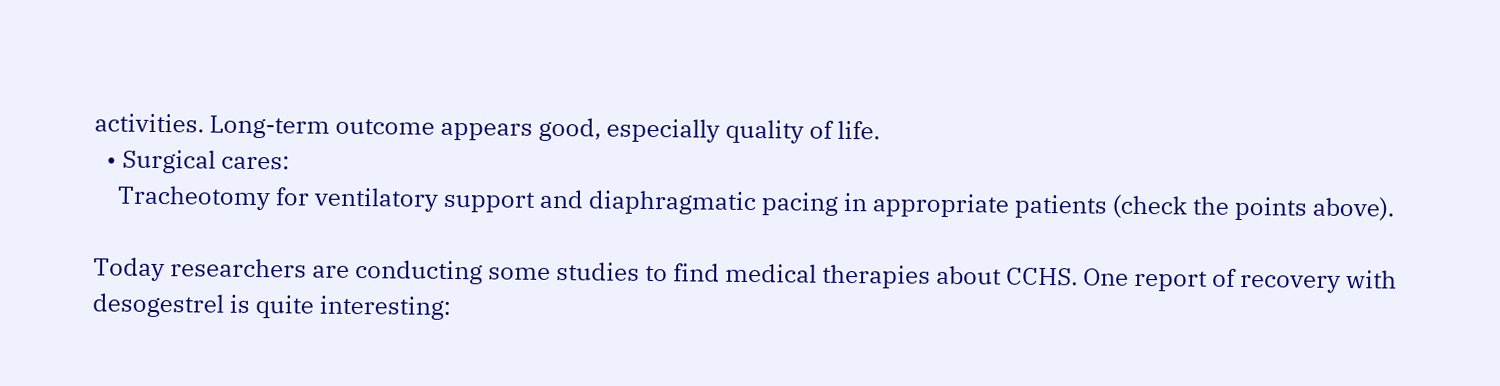activities. Long-term outcome appears good, especially quality of life.
  • Surgical cares:
    Tracheotomy for ventilatory support and diaphragmatic pacing in appropriate patients (check the points above).

Today researchers are conducting some studies to find medical therapies about CCHS. One report of recovery with desogestrel is quite interesting: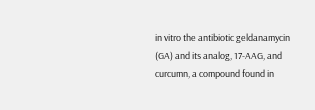in vitro the antibiotic geldanamycin (GA) and its analog, 17-AAG, and curcumn, a compound found in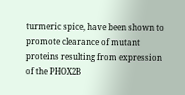turmeric spice, have been shown to promote clearance of mutant proteins resulting from expression of the PHOX2B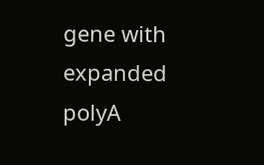gene with expanded polyA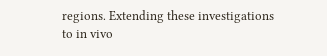regions. Extending these investigations to in vivo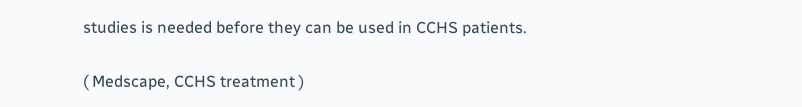studies is needed before they can be used in CCHS patients.

( Medscape, CCHS treatment )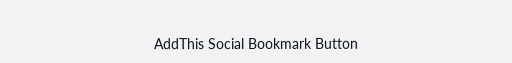AddThis Social Bookmark Button